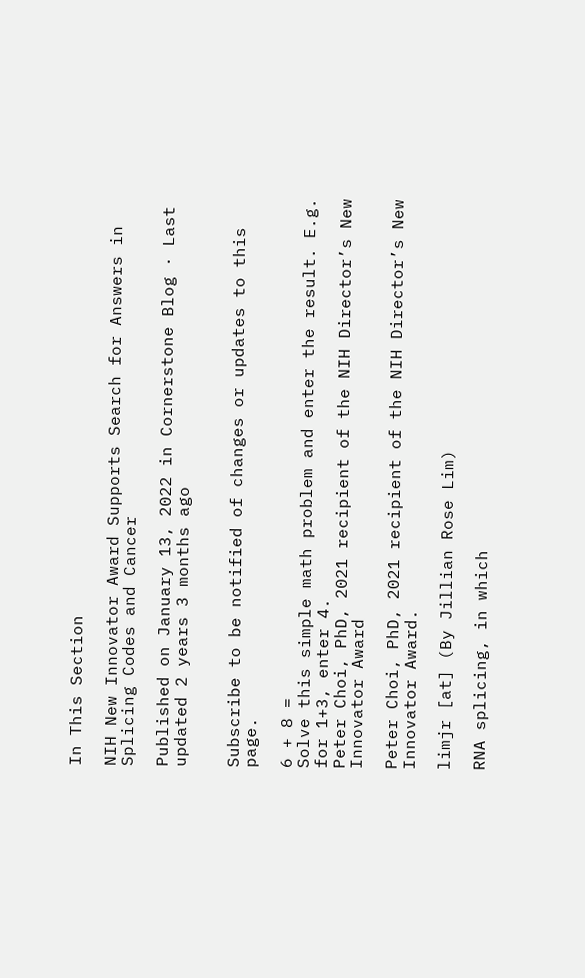In This Section

NIH New Innovator Award Supports Search for Answers in Splicing Codes and Cancer

Published on January 13, 2022 in Cornerstone Blog · Last updated 2 years 3 months ago


Subscribe to be notified of changes or updates to this page.

6 + 8 =
Solve this simple math problem and enter the result. E.g. for 1+3, enter 4.
Peter Choi, PhD, 2021 recipient of the NIH Director’s New Innovator Award

Peter Choi, PhD, 2021 recipient of the NIH Director’s New Innovator Award.

limjr [at] (By Jillian Rose Lim)

RNA splicing, in which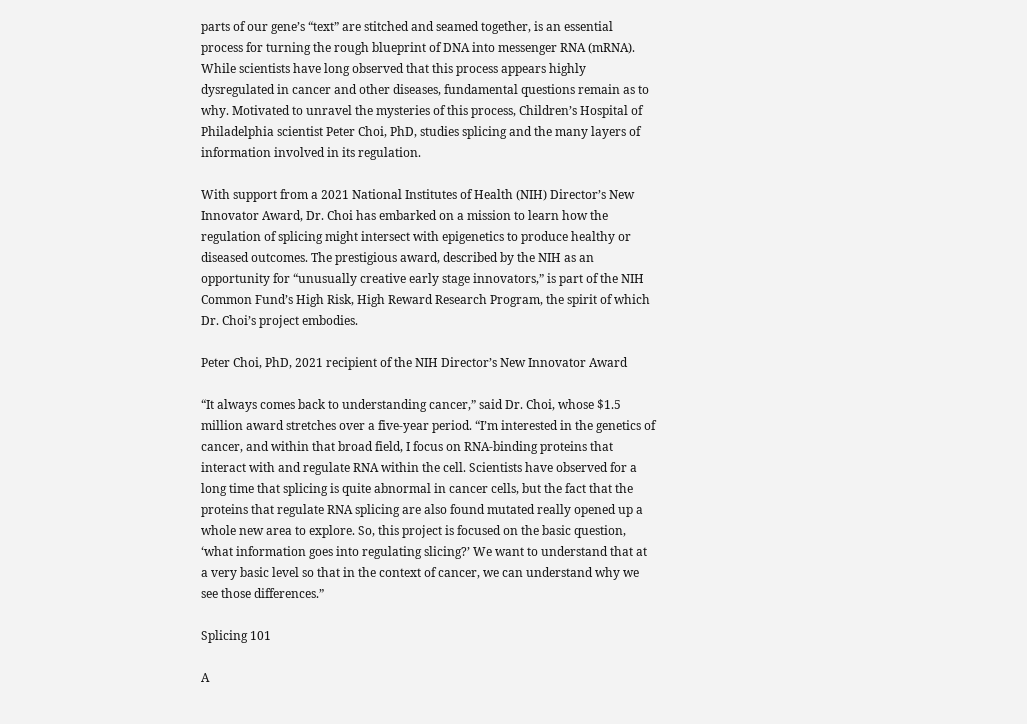parts of our gene’s “text” are stitched and seamed together, is an essential process for turning the rough blueprint of DNA into messenger RNA (mRNA). While scientists have long observed that this process appears highly dysregulated in cancer and other diseases, fundamental questions remain as to why. Motivated to unravel the mysteries of this process, Children’s Hospital of Philadelphia scientist Peter Choi, PhD, studies splicing and the many layers of information involved in its regulation.

With support from a 2021 National Institutes of Health (NIH) Director’s New Innovator Award, Dr. Choi has embarked on a mission to learn how the regulation of splicing might intersect with epigenetics to produce healthy or diseased outcomes. The prestigious award, described by the NIH as an opportunity for “unusually creative early stage innovators,” is part of the NIH Common Fund’s High Risk, High Reward Research Program, the spirit of which Dr. Choi’s project embodies.

Peter Choi, PhD, 2021 recipient of the NIH Director’s New Innovator Award

“It always comes back to understanding cancer,” said Dr. Choi, whose $1.5 million award stretches over a five-year period. “I’m interested in the genetics of cancer, and within that broad field, I focus on RNA-binding proteins that interact with and regulate RNA within the cell. Scientists have observed for a long time that splicing is quite abnormal in cancer cells, but the fact that the proteins that regulate RNA splicing are also found mutated really opened up a whole new area to explore. So, this project is focused on the basic question, ‘what information goes into regulating slicing?’ We want to understand that at a very basic level so that in the context of cancer, we can understand why we see those differences.”

Splicing 101

A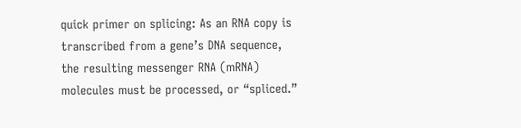quick primer on splicing: As an RNA copy is transcribed from a gene’s DNA sequence, the resulting messenger RNA (mRNA) molecules must be processed, or “spliced.”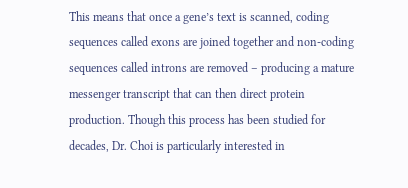This means that once a gene’s text is scanned, coding sequences called exons are joined together and non-coding sequences called introns are removed – producing a mature messenger transcript that can then direct protein production. Though this process has been studied for decades, Dr. Choi is particularly interested in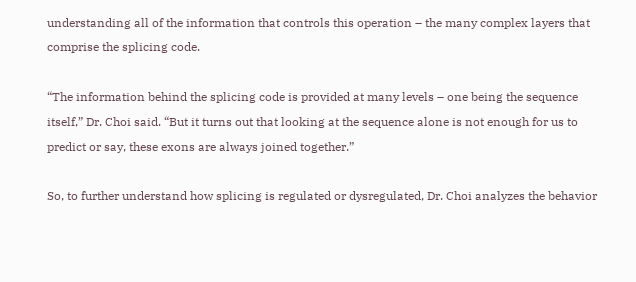understanding all of the information that controls this operation – the many complex layers that comprise the splicing code.

“The information behind the splicing code is provided at many levels – one being the sequence itself,” Dr. Choi said. “But it turns out that looking at the sequence alone is not enough for us to predict or say, these exons are always joined together.”

So, to further understand how splicing is regulated or dysregulated, Dr. Choi analyzes the behavior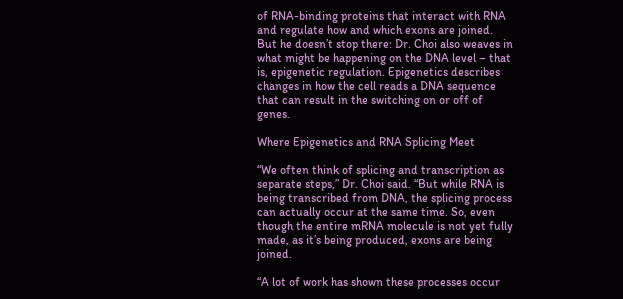of RNA-binding proteins that interact with RNA and regulate how and which exons are joined. But he doesn’t stop there: Dr. Choi also weaves in what might be happening on the DNA level – that is, epigenetic regulation. Epigenetics describes changes in how the cell reads a DNA sequence that can result in the switching on or off of genes.

Where Epigenetics and RNA Splicing Meet

“We often think of splicing and transcription as separate steps,” Dr. Choi said. “But while RNA is being transcribed from DNA, the splicing process can actually occur at the same time. So, even though the entire mRNA molecule is not yet fully made, as it’s being produced, exons are being joined.

“A lot of work has shown these processes occur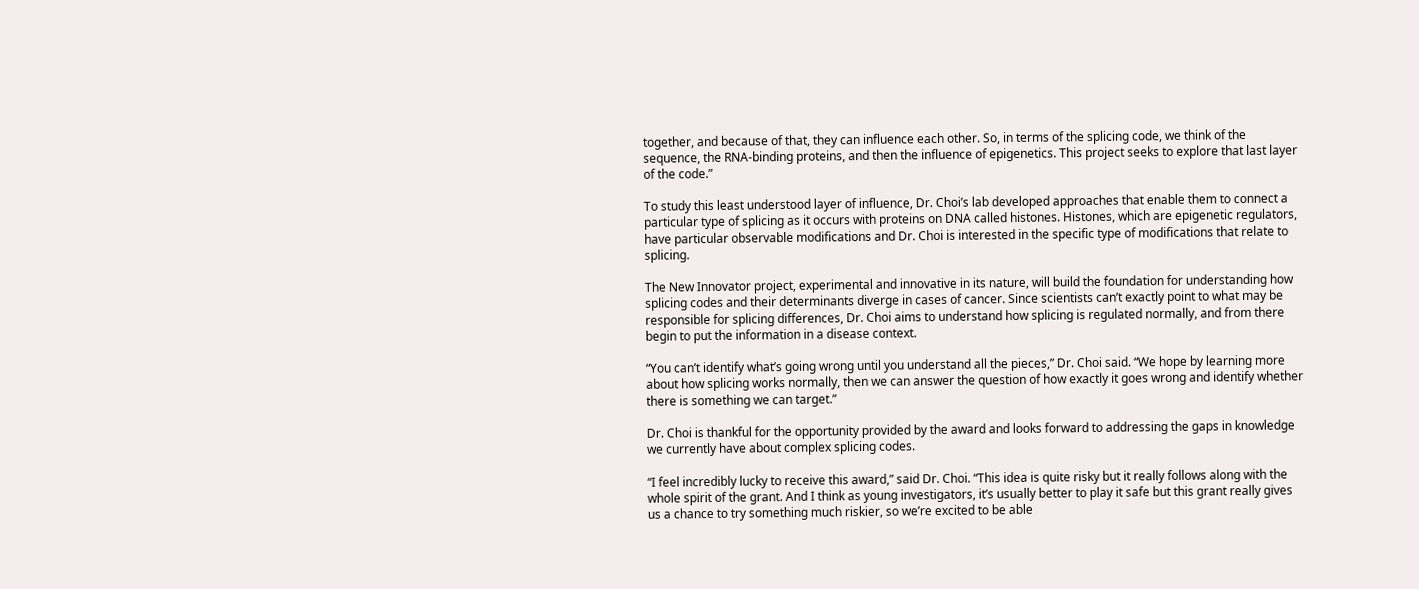together, and because of that, they can influence each other. So, in terms of the splicing code, we think of the sequence, the RNA-binding proteins, and then the influence of epigenetics. This project seeks to explore that last layer of the code.”

To study this least understood layer of influence, Dr. Choi’s lab developed approaches that enable them to connect a particular type of splicing as it occurs with proteins on DNA called histones. Histones, which are epigenetic regulators, have particular observable modifications and Dr. Choi is interested in the specific type of modifications that relate to splicing.

The New Innovator project, experimental and innovative in its nature, will build the foundation for understanding how splicing codes and their determinants diverge in cases of cancer. Since scientists can’t exactly point to what may be responsible for splicing differences, Dr. Choi aims to understand how splicing is regulated normally, and from there begin to put the information in a disease context.

“You can’t identify what’s going wrong until you understand all the pieces,” Dr. Choi said. “We hope by learning more about how splicing works normally, then we can answer the question of how exactly it goes wrong and identify whether there is something we can target.”

Dr. Choi is thankful for the opportunity provided by the award and looks forward to addressing the gaps in knowledge we currently have about complex splicing codes.

“I feel incredibly lucky to receive this award,” said Dr. Choi. “This idea is quite risky but it really follows along with the whole spirit of the grant. And I think as young investigators, it’s usually better to play it safe but this grant really gives us a chance to try something much riskier, so we’re excited to be able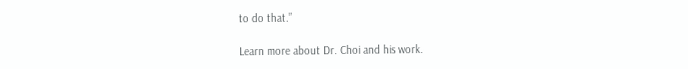to do that.”

Learn more about Dr. Choi and his work.